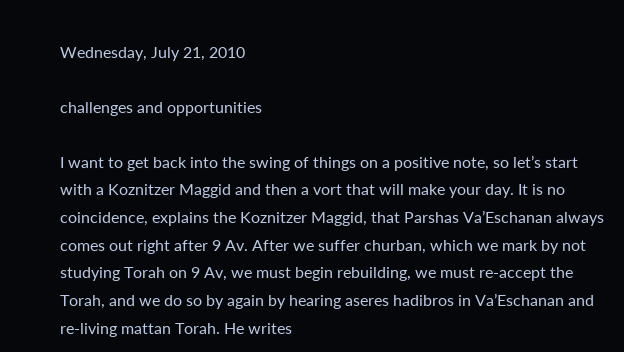Wednesday, July 21, 2010

challenges and opportunities

I want to get back into the swing of things on a positive note, so let’s start with a Koznitzer Maggid and then a vort that will make your day. It is no coincidence, explains the Koznitzer Maggid, that Parshas Va’Eschanan always comes out right after 9 Av. After we suffer churban, which we mark by not studying Torah on 9 Av, we must begin rebuilding, we must re-accept the Torah, and we do so by again by hearing aseres hadibros in Va’Eschanan and re-living mattan Torah. He writes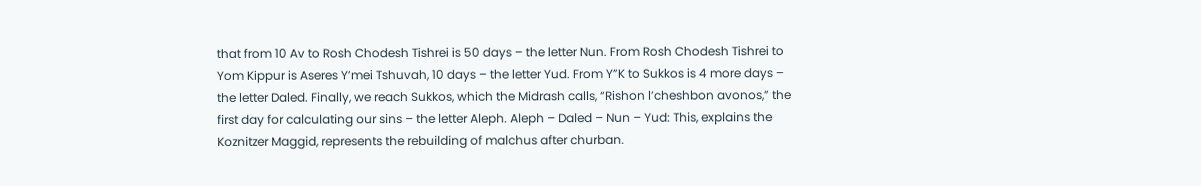that from 10 Av to Rosh Chodesh Tishrei is 50 days – the letter Nun. From Rosh Chodesh Tishrei to Yom Kippur is Aseres Y’mei Tshuvah, 10 days – the letter Yud. From Y”K to Sukkos is 4 more days – the letter Daled. Finally, we reach Sukkos, which the Midrash calls, “Rishon l’cheshbon avonos,” the first day for calculating our sins – the letter Aleph. Aleph – Daled – Nun – Yud: This, explains the Koznitzer Maggid, represents the rebuilding of malchus after churban.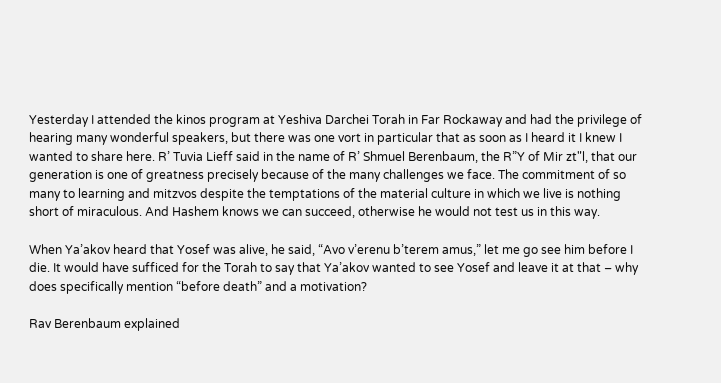Yesterday I attended the kinos program at Yeshiva Darchei Torah in Far Rockaway and had the privilege of hearing many wonderful speakers, but there was one vort in particular that as soon as I heard it I knew I wanted to share here. R’ Tuvia Lieff said in the name of R’ Shmuel Berenbaum, the R”Y of Mir zt"l, that our generation is one of greatness precisely because of the many challenges we face. The commitment of so many to learning and mitzvos despite the temptations of the material culture in which we live is nothing short of miraculous. And Hashem knows we can succeed, otherwise he would not test us in this way.

When Ya’akov heard that Yosef was alive, he said, “Avo v’erenu b’terem amus,” let me go see him before I die. It would have sufficed for the Torah to say that Ya’akov wanted to see Yosef and leave it at that – why does specifically mention “before death” and a motivation?

Rav Berenbaum explained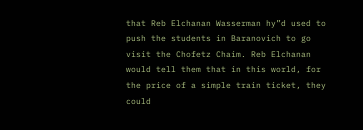that Reb Elchanan Wasserman hy”d used to push the students in Baranovich to go visit the Chofetz Chaim. Reb Elchanan would tell them that in this world, for the price of a simple train ticket, they could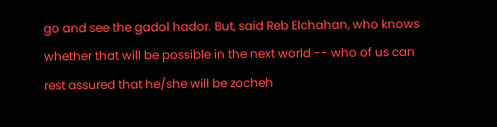go and see the gadol hador. But, said Reb Elchahan, who knows whether that will be possible in the next world -- who of us can rest assured that he/she will be zocheh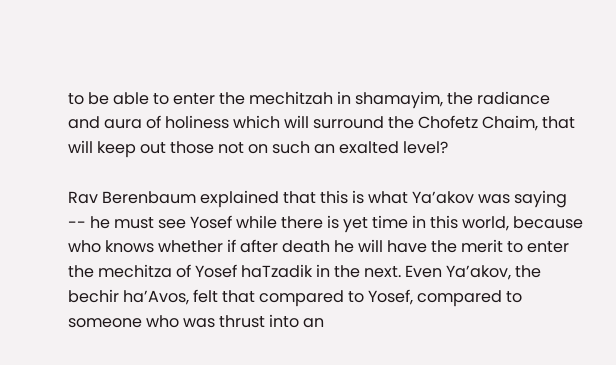to be able to enter the mechitzah in shamayim, the radiance and aura of holiness which will surround the Chofetz Chaim, that will keep out those not on such an exalted level?

Rav Berenbaum explained that this is what Ya’akov was saying -- he must see Yosef while there is yet time in this world, because who knows whether if after death he will have the merit to enter the mechitza of Yosef haTzadik in the next. Even Ya’akov, the bechir ha’Avos, felt that compared to Yosef, compared to someone who was thrust into an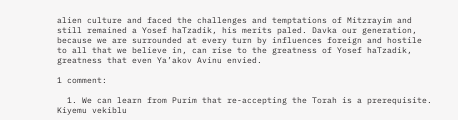alien culture and faced the challenges and temptations of Mitzrayim and still remained a Yosef haTzadik, his merits paled. Davka our generation, because we are surrounded at every turn by influences foreign and hostile to all that we believe in, can rise to the greatness of Yosef haTzadik, greatness that even Ya’akov Avinu envied.

1 comment:

  1. We can learn from Purim that re-accepting the Torah is a prerequisite. Kiyemu vekiblu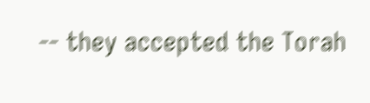-- they accepted the Torah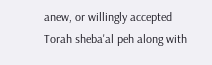anew, or willingly accepted Torah sheba'al peh along with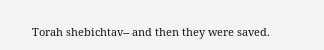Torah shebichtav-- and then they were saved.